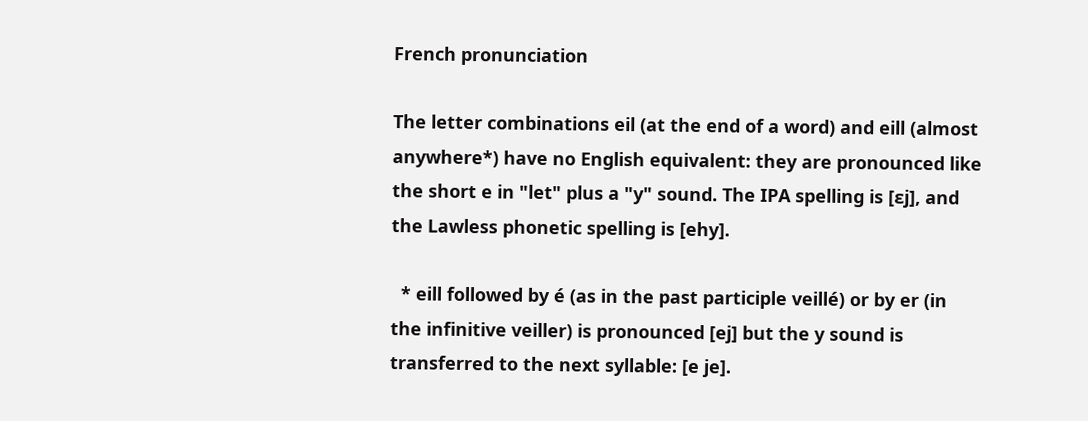French pronunciation

The letter combinations eil (at the end of a word) and eill (almost anywhere*) have no English equivalent: they are pronounced like the short e in "let" plus a "y" sound. The IPA spelling is [ɛj], and the Lawless phonetic spelling is [ehy].

  * eill followed by é (as in the past participle veillé) or by er (in the infinitive veiller) is pronounced [ej] but the y sound is transferred to the next syllable: [e je].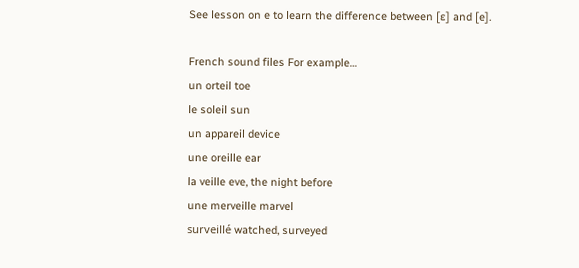See lesson on e to learn the difference between [ɛ] and [e].

French sound files For example…
un orteil toe
le soleil sun
un appareil device
une oreille ear
la veille eve, the night before
une merveille marvel
surveillé watched, surveyed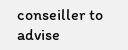conseiller to advise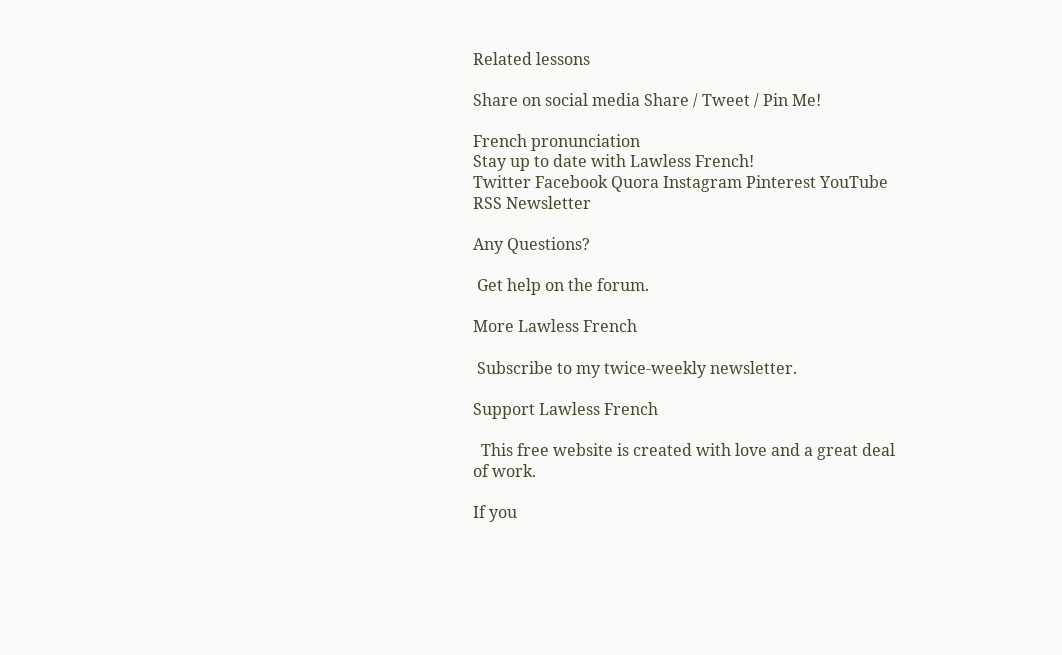Related lessons

Share on social media Share / Tweet / Pin Me!

French pronunciation
Stay up to date with Lawless French!
Twitter Facebook Quora Instagram Pinterest YouTube RSS Newsletter

Any Questions?

 Get help on the forum.

More Lawless French

 Subscribe to my twice-weekly newsletter.

Support Lawless French

  This free website is created with love and a great deal of work.

If you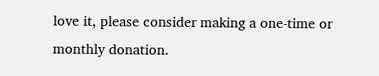love it, please consider making a one-time or monthly donation.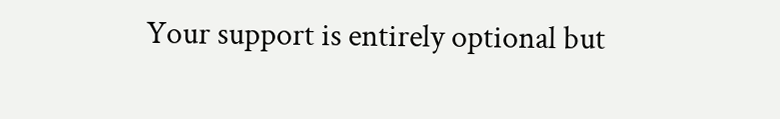Your support is entirely optional but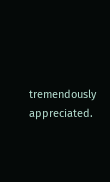tremendously appreciated.